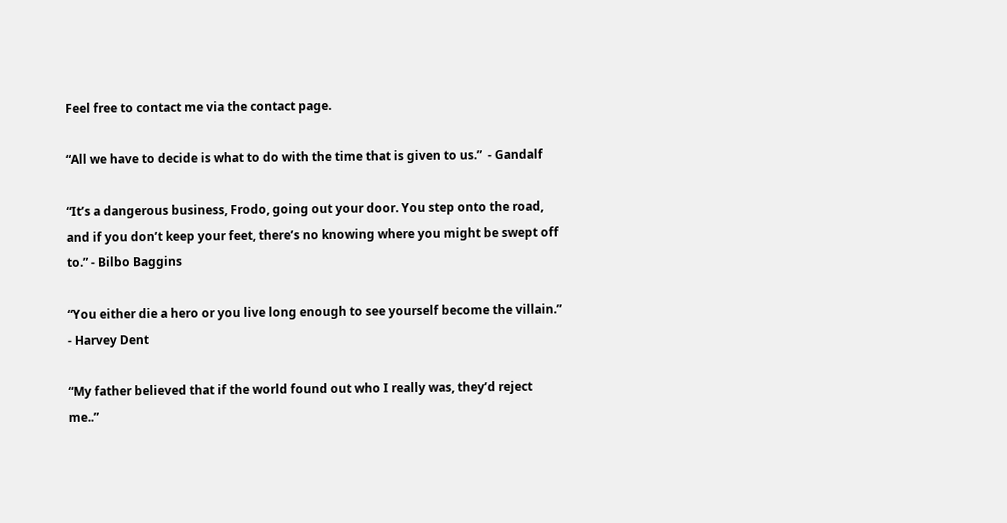Feel free to contact me via the contact page.

“All we have to decide is what to do with the time that is given to us.”  - Gandalf

“It’s a dangerous business, Frodo, going out your door. You step onto the road, and if you don’t keep your feet, there’s no knowing where you might be swept off to.” - Bilbo Baggins

“You either die a hero or you live long enough to see yourself become the villain.” - Harvey Dent

“My father believed that if the world found out who I really was, they’d reject me..”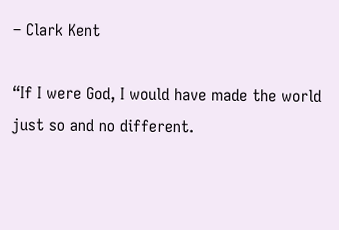– Clark Kent

“If I were God, I would have made the world just so and no different.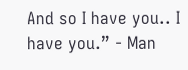And so I have you.. I have you.” - Man